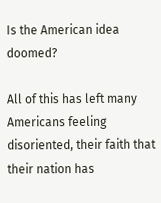Is the American idea doomed?

All of this has left many Americans feeling disoriented, their faith that their nation has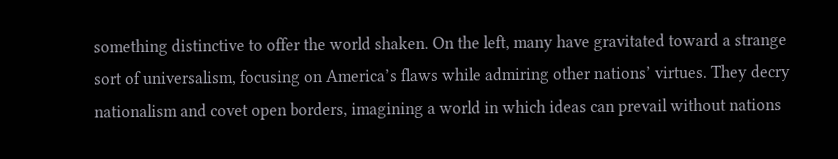something distinctive to offer the world shaken. On the left, many have gravitated toward a strange sort of universalism, focusing on America’s flaws while admiring other nations’ virtues. They decry nationalism and covet open borders, imagining a world in which ideas can prevail without nations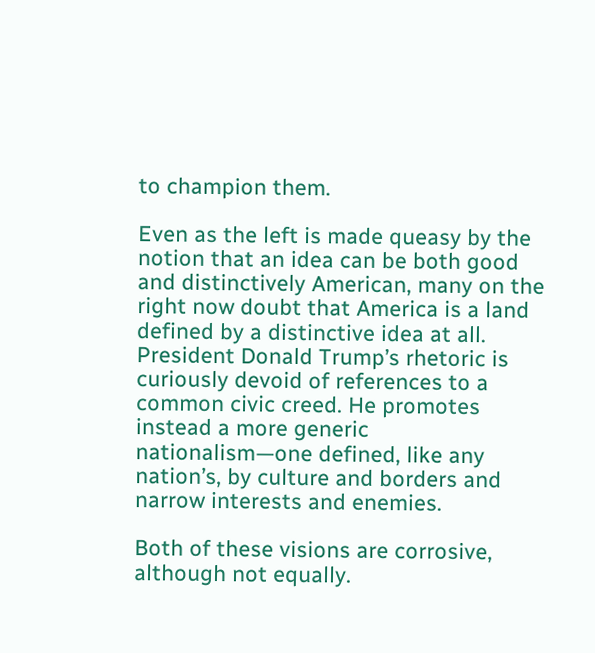to champion them.

Even as the left is made queasy by the notion that an idea can be both good and distinctively American, many on the right now doubt that America is a land defined by a distinctive idea at all. President Donald Trump’s rhetoric is curiously devoid of references to a common civic creed. He promotes instead a more generic nationalism—one defined, like any nation’s, by culture and borders and narrow interests and enemies.

Both of these visions are corrosive, although not equally.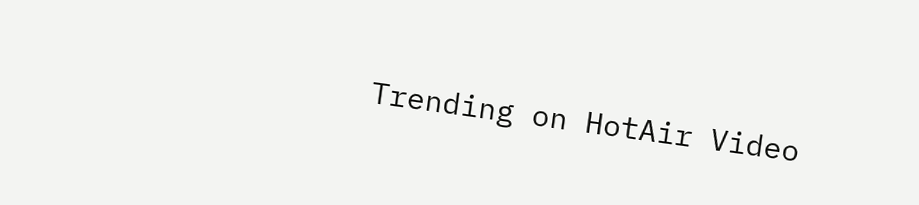Trending on HotAir Video